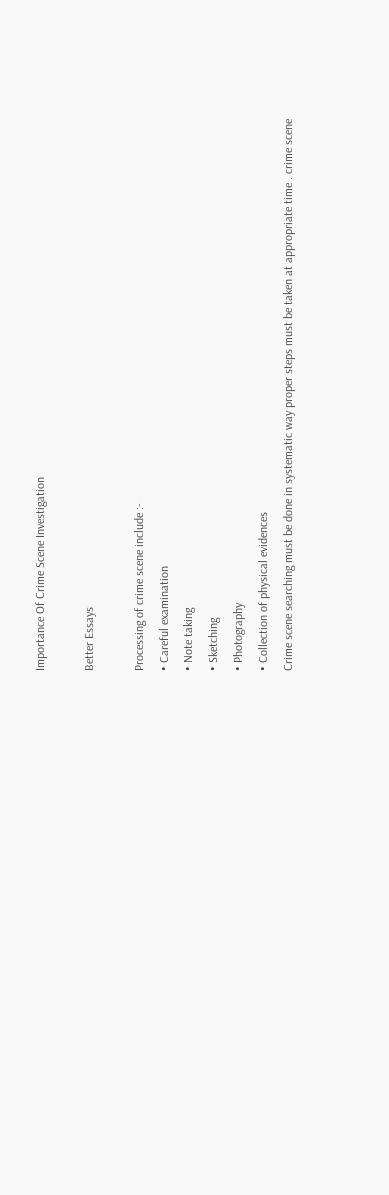Importance Of Crime Scene Investigation

Better Essays

Processing of crime scene include :-
• Careful examination
• Note taking
• Sketching
• Photography
• Collection of physical evidences
Crime scene searching must be done in systematic way proper steps must be taken at appropriate time . crime scene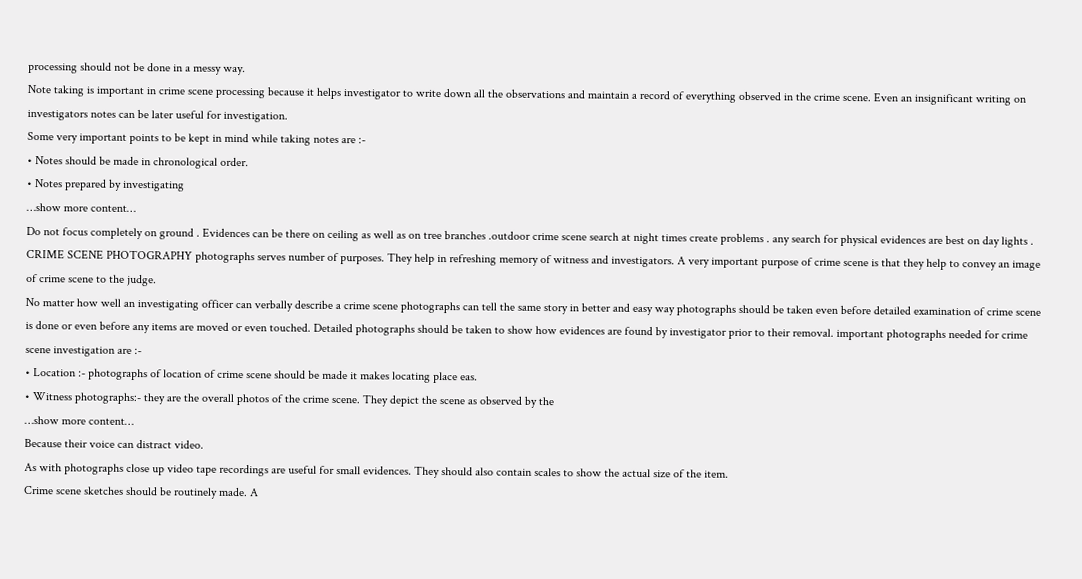processing should not be done in a messy way.
Note taking is important in crime scene processing because it helps investigator to write down all the observations and maintain a record of everything observed in the crime scene. Even an insignificant writing on investigators notes can be later useful for investigation.
Some very important points to be kept in mind while taking notes are :-
• Notes should be made in chronological order.
• Notes prepared by investigating
…show more content…
Do not focus completely on ground . Evidences can be there on ceiling as well as on tree branches .outdoor crime scene search at night times create problems . any search for physical evidences are best on day lights .
CRIME SCENE PHOTOGRAPHY photographs serves number of purposes. They help in refreshing memory of witness and investigators. A very important purpose of crime scene is that they help to convey an image of crime scene to the judge.
No matter how well an investigating officer can verbally describe a crime scene photographs can tell the same story in better and easy way photographs should be taken even before detailed examination of crime scene is done or even before any items are moved or even touched. Detailed photographs should be taken to show how evidences are found by investigator prior to their removal. important photographs needed for crime scene investigation are :-
• Location :- photographs of location of crime scene should be made it makes locating place eas.
• Witness photographs:- they are the overall photos of the crime scene. They depict the scene as observed by the
…show more content…
Because their voice can distract video.
As with photographs close up video tape recordings are useful for small evidences. They should also contain scales to show the actual size of the item.
Crime scene sketches should be routinely made. A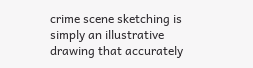crime scene sketching is simply an illustrative drawing that accurately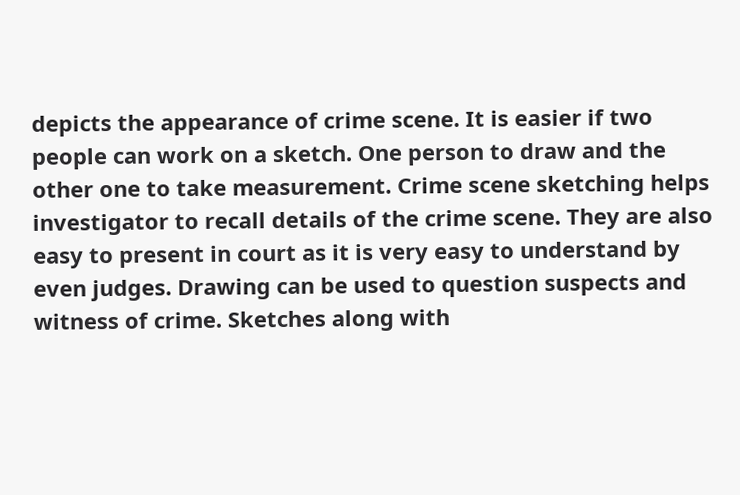depicts the appearance of crime scene. It is easier if two people can work on a sketch. One person to draw and the other one to take measurement. Crime scene sketching helps investigator to recall details of the crime scene. They are also easy to present in court as it is very easy to understand by even judges. Drawing can be used to question suspects and witness of crime. Sketches along with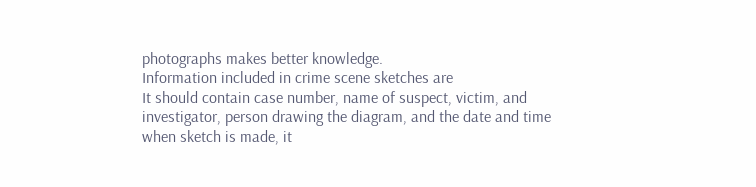photographs makes better knowledge.
Information included in crime scene sketches are
It should contain case number, name of suspect, victim, and investigator, person drawing the diagram, and the date and time when sketch is made, it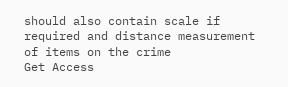should also contain scale if required and distance measurement of items on the crime
Get Access